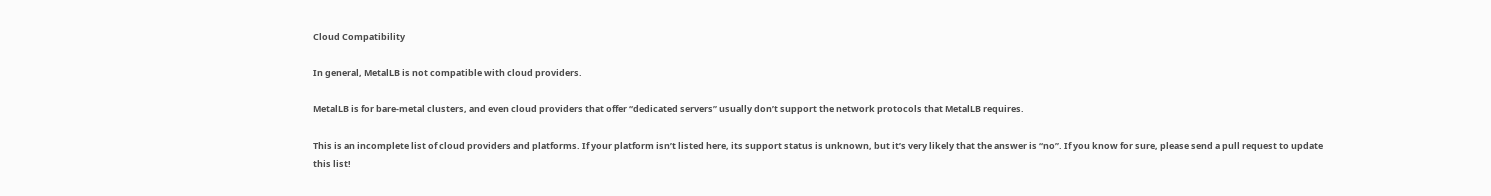Cloud Compatibility

In general, MetalLB is not compatible with cloud providers.

MetalLB is for bare-metal clusters, and even cloud providers that offer “dedicated servers” usually don’t support the network protocols that MetalLB requires.

This is an incomplete list of cloud providers and platforms. If your platform isn’t listed here, its support status is unknown, but it’s very likely that the answer is “no”. If you know for sure, please send a pull request to update this list!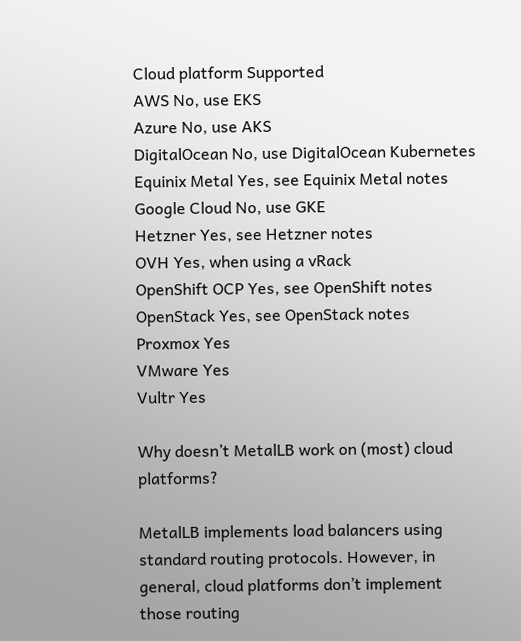Cloud platform Supported
AWS No, use EKS
Azure No, use AKS
DigitalOcean No, use DigitalOcean Kubernetes
Equinix Metal Yes, see Equinix Metal notes
Google Cloud No, use GKE
Hetzner Yes, see Hetzner notes
OVH Yes, when using a vRack
OpenShift OCP Yes, see OpenShift notes
OpenStack Yes, see OpenStack notes
Proxmox Yes
VMware Yes
Vultr Yes

Why doesn’t MetalLB work on (most) cloud platforms?

MetalLB implements load balancers using standard routing protocols. However, in general, cloud platforms don’t implement those routing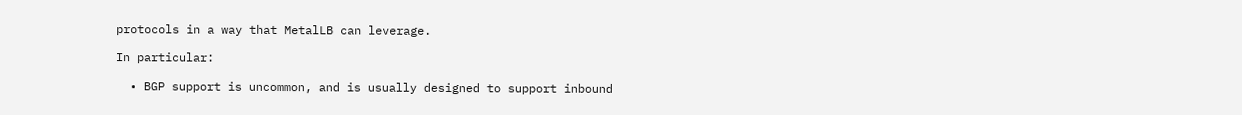protocols in a way that MetalLB can leverage.

In particular:

  • BGP support is uncommon, and is usually designed to support inbound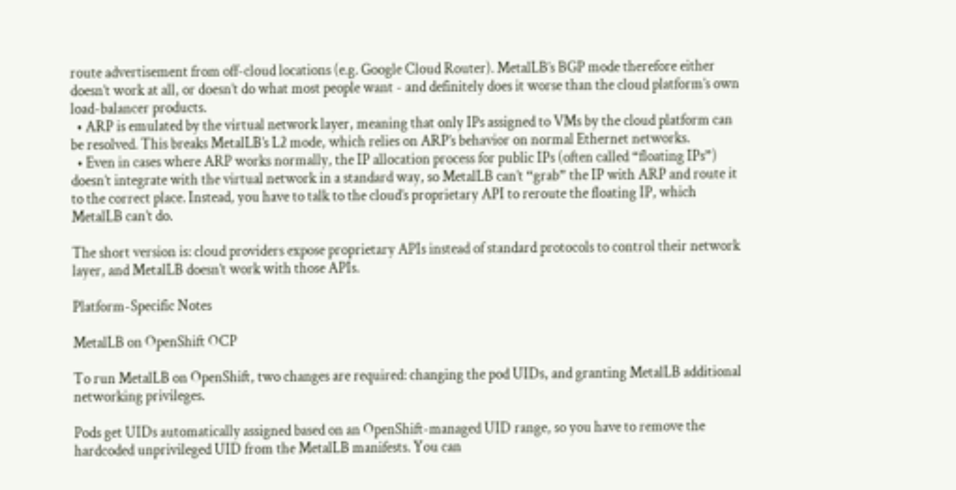route advertisement from off-cloud locations (e.g. Google Cloud Router). MetalLB’s BGP mode therefore either doesn’t work at all, or doesn’t do what most people want - and definitely does it worse than the cloud platform’s own load-balancer products.
  • ARP is emulated by the virtual network layer, meaning that only IPs assigned to VMs by the cloud platform can be resolved. This breaks MetalLB’s L2 mode, which relies on ARP’s behavior on normal Ethernet networks.
  • Even in cases where ARP works normally, the IP allocation process for public IPs (often called “floating IPs”) doesn’t integrate with the virtual network in a standard way, so MetalLB can’t “grab” the IP with ARP and route it to the correct place. Instead, you have to talk to the cloud’s proprietary API to reroute the floating IP, which MetalLB can’t do.

The short version is: cloud providers expose proprietary APIs instead of standard protocols to control their network layer, and MetalLB doesn’t work with those APIs.

Platform-Specific Notes

MetalLB on OpenShift OCP

To run MetalLB on OpenShift, two changes are required: changing the pod UIDs, and granting MetalLB additional networking privileges.

Pods get UIDs automatically assigned based on an OpenShift-managed UID range, so you have to remove the hardcoded unprivileged UID from the MetalLB manifests. You can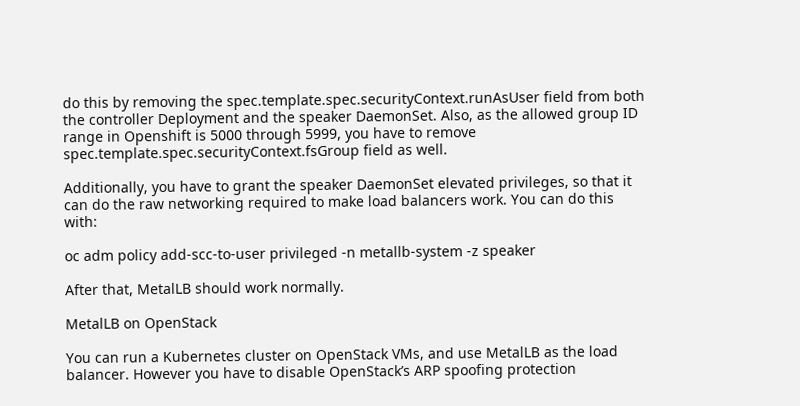do this by removing the spec.template.spec.securityContext.runAsUser field from both the controller Deployment and the speaker DaemonSet. Also, as the allowed group ID range in Openshift is 5000 through 5999, you have to remove spec.template.spec.securityContext.fsGroup field as well.

Additionally, you have to grant the speaker DaemonSet elevated privileges, so that it can do the raw networking required to make load balancers work. You can do this with:

oc adm policy add-scc-to-user privileged -n metallb-system -z speaker

After that, MetalLB should work normally.

MetalLB on OpenStack

You can run a Kubernetes cluster on OpenStack VMs, and use MetalLB as the load balancer. However you have to disable OpenStack’s ARP spoofing protection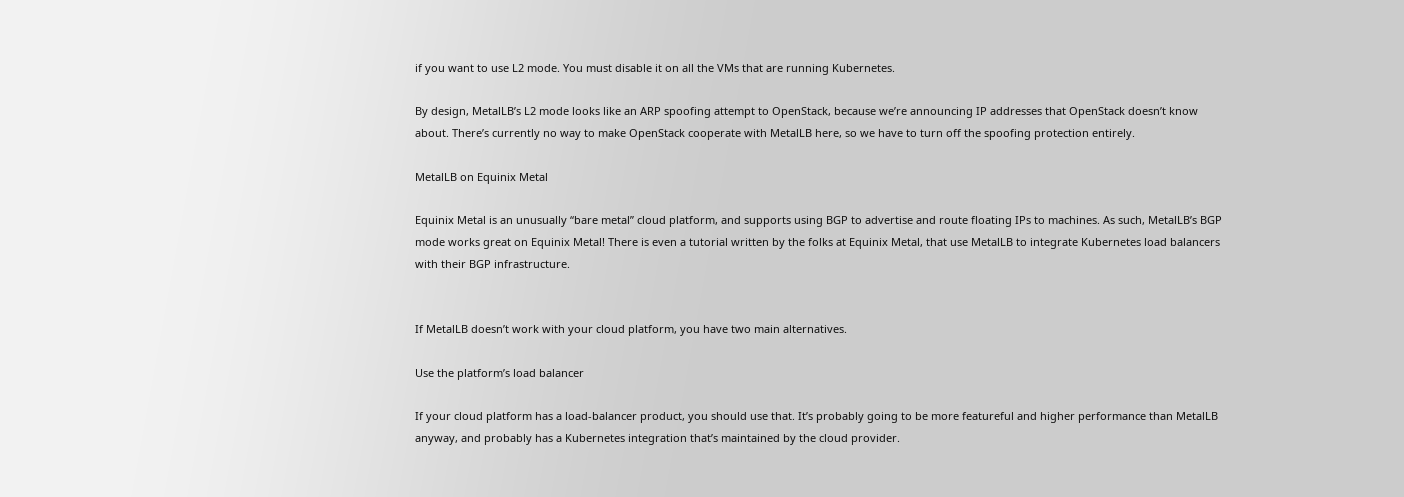if you want to use L2 mode. You must disable it on all the VMs that are running Kubernetes.

By design, MetalLB’s L2 mode looks like an ARP spoofing attempt to OpenStack, because we’re announcing IP addresses that OpenStack doesn’t know about. There’s currently no way to make OpenStack cooperate with MetalLB here, so we have to turn off the spoofing protection entirely.

MetalLB on Equinix Metal

Equinix Metal is an unusually “bare metal” cloud platform, and supports using BGP to advertise and route floating IPs to machines. As such, MetalLB’s BGP mode works great on Equinix Metal! There is even a tutorial written by the folks at Equinix Metal, that use MetalLB to integrate Kubernetes load balancers with their BGP infrastructure.


If MetalLB doesn’t work with your cloud platform, you have two main alternatives.

Use the platform’s load balancer

If your cloud platform has a load-balancer product, you should use that. It’s probably going to be more featureful and higher performance than MetalLB anyway, and probably has a Kubernetes integration that’s maintained by the cloud provider.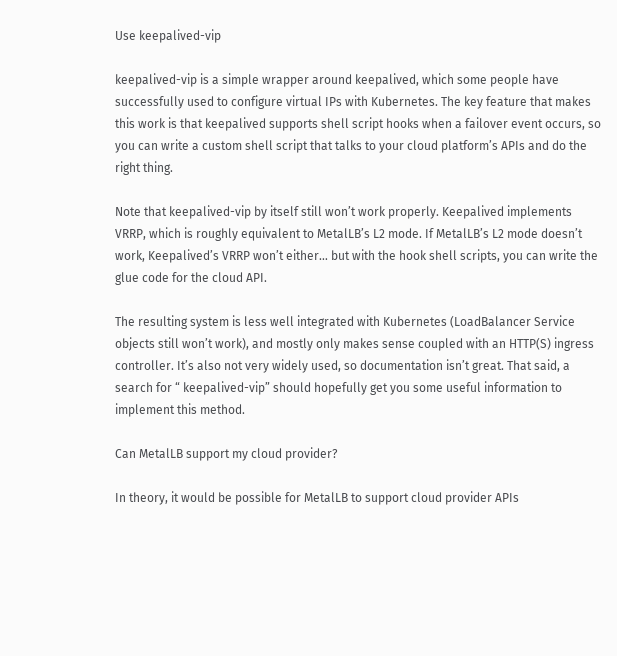Use keepalived-vip

keepalived-vip is a simple wrapper around keepalived, which some people have successfully used to configure virtual IPs with Kubernetes. The key feature that makes this work is that keepalived supports shell script hooks when a failover event occurs, so you can write a custom shell script that talks to your cloud platform’s APIs and do the right thing.

Note that keepalived-vip by itself still won’t work properly. Keepalived implements VRRP, which is roughly equivalent to MetalLB’s L2 mode. If MetalLB’s L2 mode doesn’t work, Keepalived’s VRRP won’t either… but with the hook shell scripts, you can write the glue code for the cloud API.

The resulting system is less well integrated with Kubernetes (LoadBalancer Service objects still won’t work), and mostly only makes sense coupled with an HTTP(S) ingress controller. It’s also not very widely used, so documentation isn’t great. That said, a search for “ keepalived-vip” should hopefully get you some useful information to implement this method.

Can MetalLB support my cloud provider?

In theory, it would be possible for MetalLB to support cloud provider APIs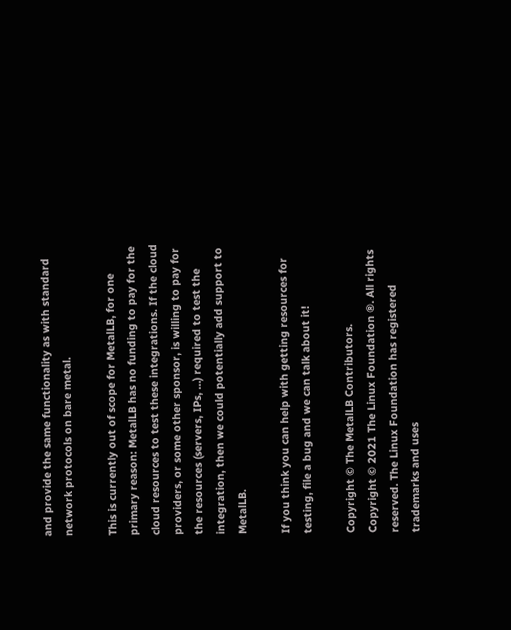and provide the same functionality as with standard network protocols on bare metal.

This is currently out of scope for MetalLB, for one primary reason: MetalLB has no funding to pay for the cloud resources to test these integrations. If the cloud providers, or some other sponsor, is willing to pay for the resources (servers, IPs, …) required to test the integration, then we could potentially add support to MetalLB.

If you think you can help with getting resources for testing, file a bug and we can talk about it!

Copyright © The MetalLB Contributors.
Copyright © 2021 The Linux Foundation ®. All rights reserved. The Linux Foundation has registered trademarks and uses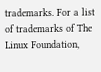trademarks. For a list of trademarks of The Linux Foundation,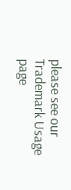please see our Trademark Usage page